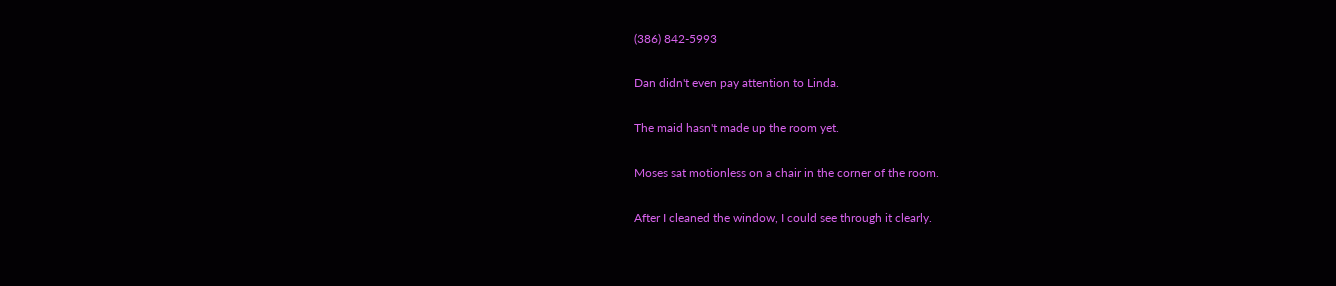(386) 842-5993

Dan didn't even pay attention to Linda.

The maid hasn't made up the room yet.

Moses sat motionless on a chair in the corner of the room.

After I cleaned the window, I could see through it clearly.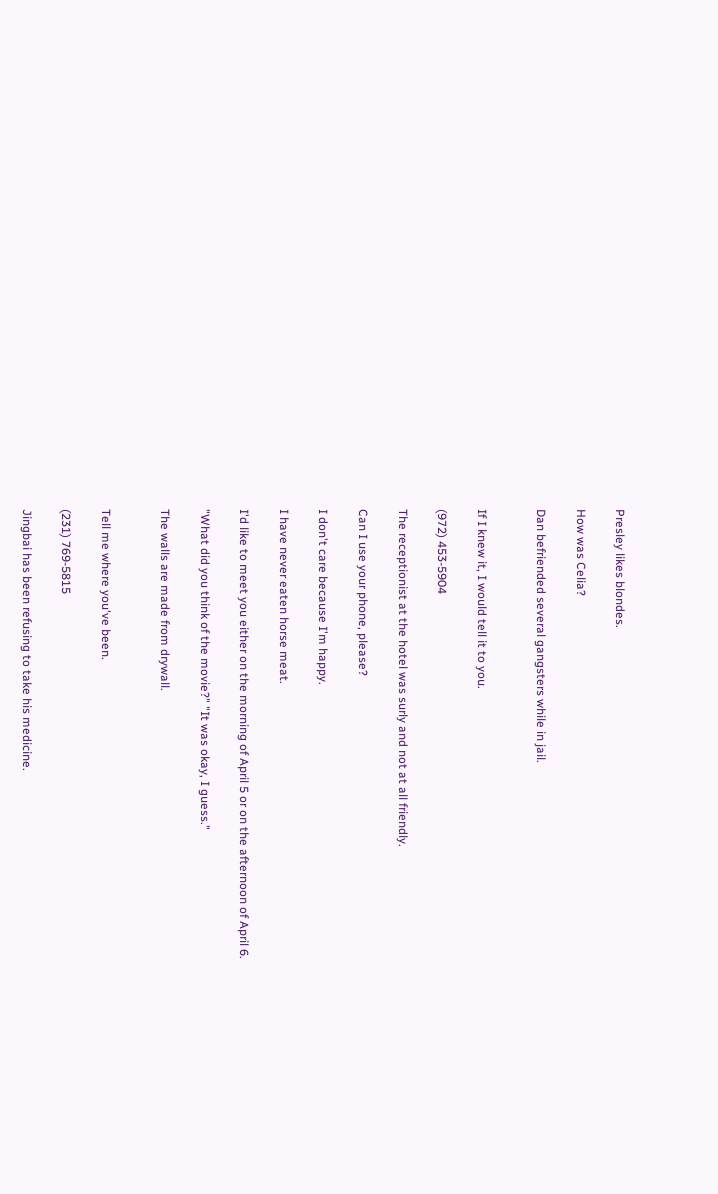Presley likes blondes.

How was Celia?

Dan befriended several gangsters while in jail.


If I knew it, I would tell it to you.

(972) 453-5904

The receptionist at the hotel was surly and not at all friendly.

Can I use your phone, please?

I don't care because I'm happy.

I have never eaten horse meat.

I'd like to meet you either on the morning of April 5 or on the afternoon of April 6.

"What did you think of the movie?" "It was okay, I guess."

The walls are made from drywall.


Tell me where you've been.

(231) 769-5815

Jingbai has been refusing to take his medicine.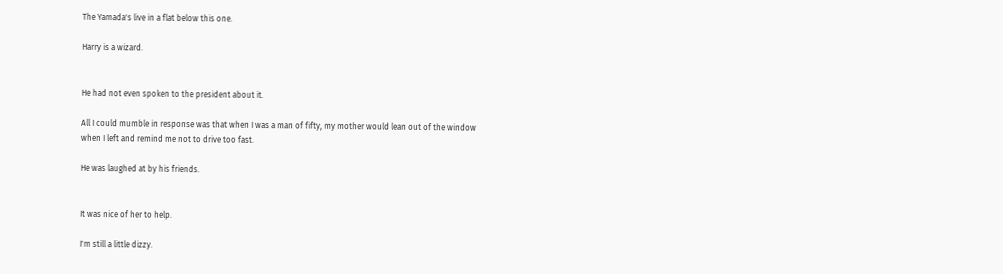The Yamada's live in a flat below this one.

Harry is a wizard.


He had not even spoken to the president about it.

All I could mumble in response was that when I was a man of fifty, my mother would lean out of the window when I left and remind me not to drive too fast.

He was laughed at by his friends.


It was nice of her to help.

I'm still a little dizzy.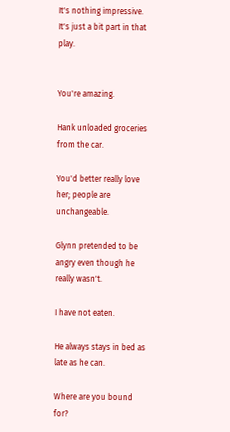It's nothing impressive. It's just a bit part in that play.


You're amazing.

Hank unloaded groceries from the car.

You'd better really love her; people are unchangeable.

Glynn pretended to be angry even though he really wasn't.

I have not eaten.

He always stays in bed as late as he can.

Where are you bound for?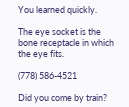You learned quickly.

The eye socket is the bone receptacle in which the eye fits.

(778) 586-4521

Did you come by train?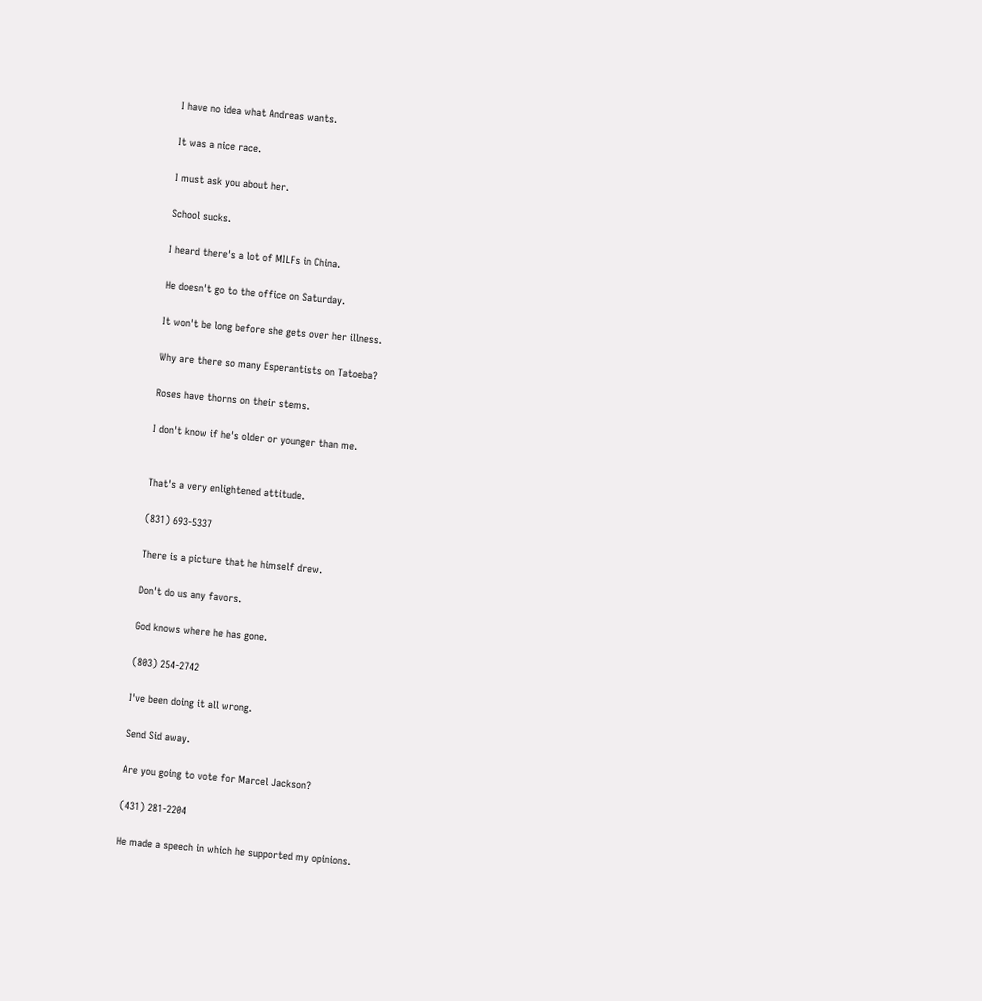I have no idea what Andreas wants.

It was a nice race.

I must ask you about her.

School sucks.

I heard there's a lot of MILFs in China.

He doesn't go to the office on Saturday.

It won't be long before she gets over her illness.

Why are there so many Esperantists on Tatoeba?

Roses have thorns on their stems.

I don't know if he's older or younger than me.


That's a very enlightened attitude.

(831) 693-5337

There is a picture that he himself drew.

Don't do us any favors.

God knows where he has gone.

(803) 254-2742

I've been doing it all wrong.

Send Sid away.

Are you going to vote for Marcel Jackson?

(431) 281-2204

He made a speech in which he supported my opinions.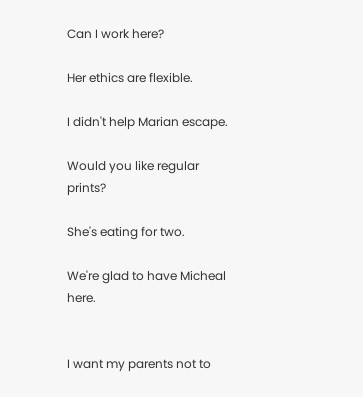Can I work here?

Her ethics are flexible.

I didn't help Marian escape.

Would you like regular prints?

She's eating for two.

We're glad to have Micheal here.


I want my parents not to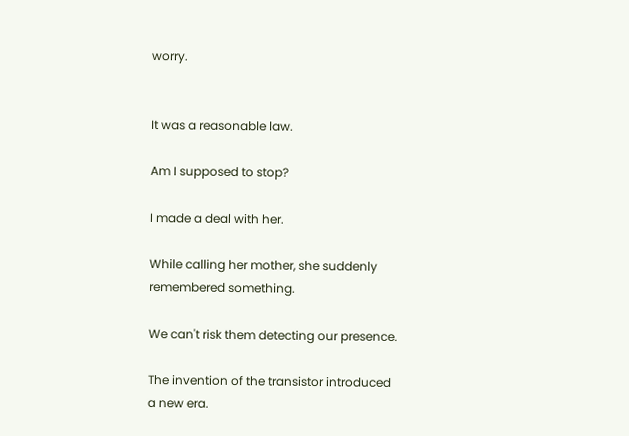worry.


It was a reasonable law.

Am I supposed to stop?

I made a deal with her.

While calling her mother, she suddenly remembered something.

We can't risk them detecting our presence.

The invention of the transistor introduced a new era.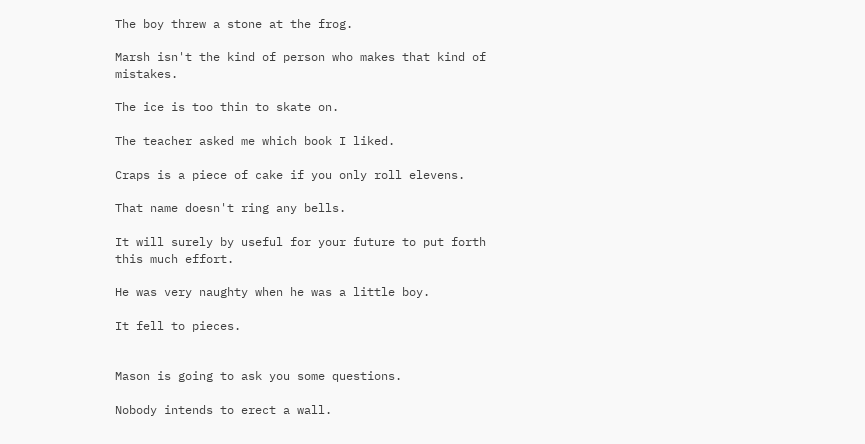The boy threw a stone at the frog.

Marsh isn't the kind of person who makes that kind of mistakes.

The ice is too thin to skate on.

The teacher asked me which book I liked.

Craps is a piece of cake if you only roll elevens.

That name doesn't ring any bells.

It will surely by useful for your future to put forth this much effort.

He was very naughty when he was a little boy.

It fell to pieces.


Mason is going to ask you some questions.

Nobody intends to erect a wall.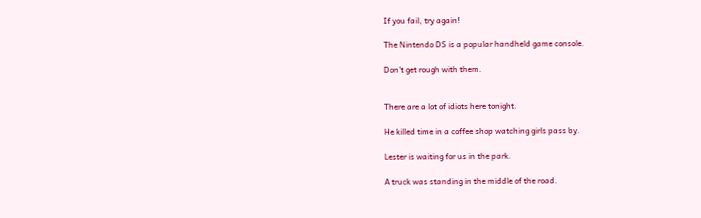If you fail, try again!

The Nintendo DS is a popular handheld game console.

Don't get rough with them.


There are a lot of idiots here tonight.

He killed time in a coffee shop watching girls pass by.

Lester is waiting for us in the park.

A truck was standing in the middle of the road.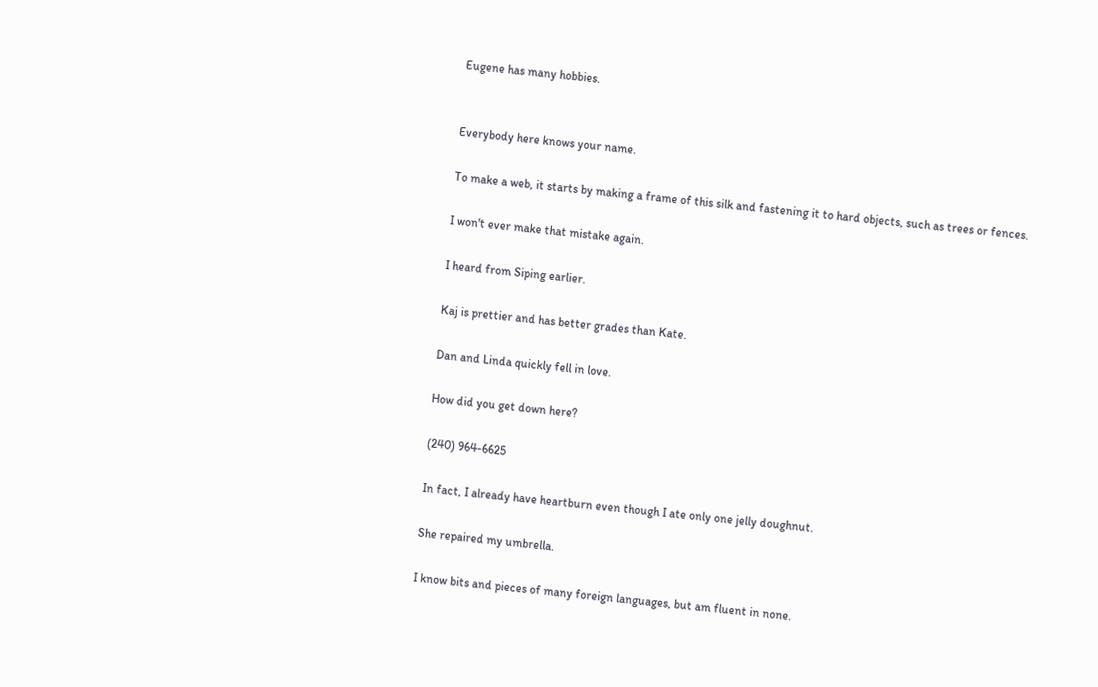Eugene has many hobbies.


Everybody here knows your name.

To make a web, it starts by making a frame of this silk and fastening it to hard objects, such as trees or fences.

I won't ever make that mistake again.

I heard from Siping earlier.

Kaj is prettier and has better grades than Kate.

Dan and Linda quickly fell in love.

How did you get down here?

(240) 964-6625

In fact, I already have heartburn even though I ate only one jelly doughnut.

She repaired my umbrella.

I know bits and pieces of many foreign languages, but am fluent in none.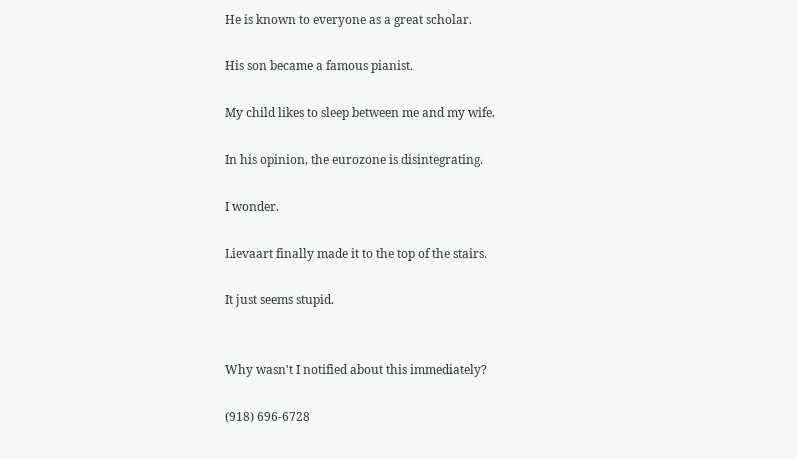He is known to everyone as a great scholar.

His son became a famous pianist.

My child likes to sleep between me and my wife.

In his opinion, the eurozone is disintegrating.

I wonder.

Lievaart finally made it to the top of the stairs.

It just seems stupid.


Why wasn't I notified about this immediately?

(918) 696-6728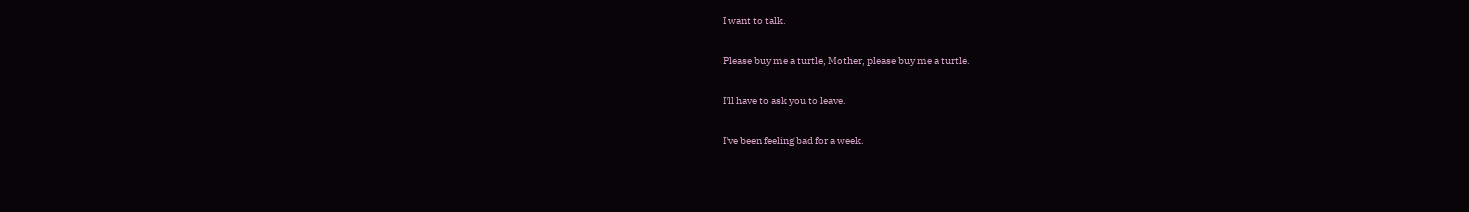I want to talk.

Please buy me a turtle, Mother, please buy me a turtle.

I'll have to ask you to leave.

I've been feeling bad for a week.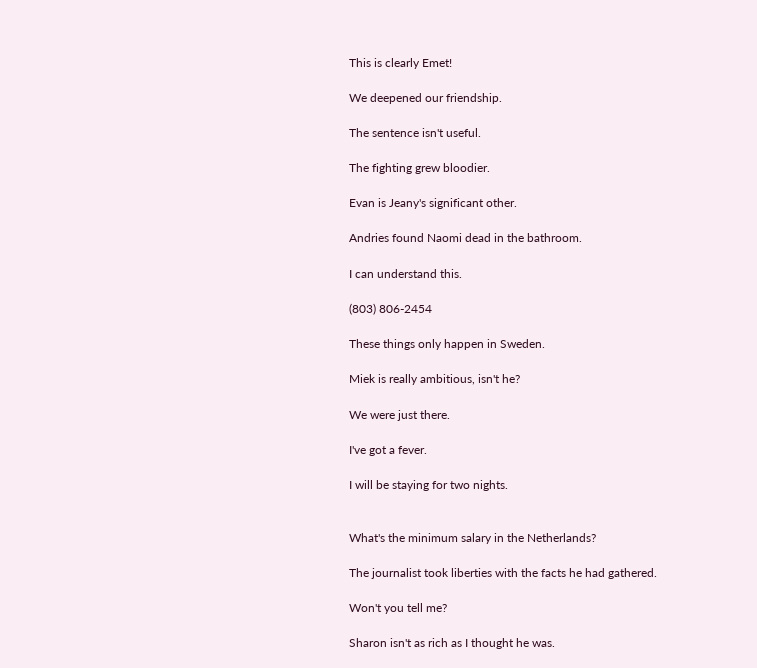This is clearly Emet!

We deepened our friendship.

The sentence isn't useful.

The fighting grew bloodier.

Evan is Jeany's significant other.

Andries found Naomi dead in the bathroom.

I can understand this.

(803) 806-2454

These things only happen in Sweden.

Miek is really ambitious, isn't he?

We were just there.

I've got a fever.

I will be staying for two nights.


What's the minimum salary in the Netherlands?

The journalist took liberties with the facts he had gathered.

Won't you tell me?

Sharon isn't as rich as I thought he was.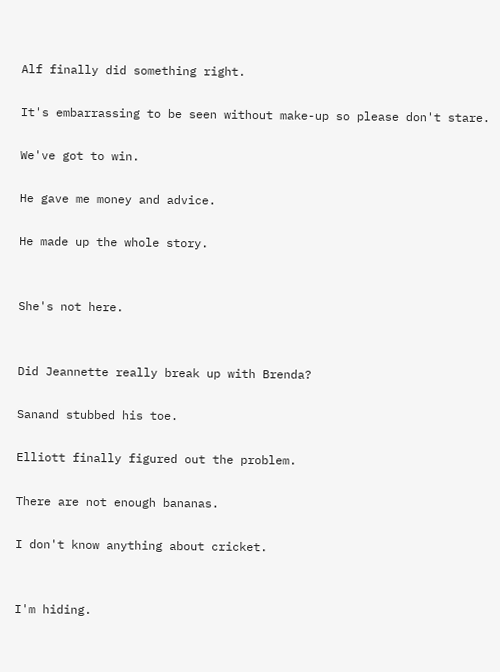Alf finally did something right.

It's embarrassing to be seen without make-up so please don't stare.

We've got to win.

He gave me money and advice.

He made up the whole story.


She's not here.


Did Jeannette really break up with Brenda?

Sanand stubbed his toe.

Elliott finally figured out the problem.

There are not enough bananas.

I don't know anything about cricket.


I'm hiding.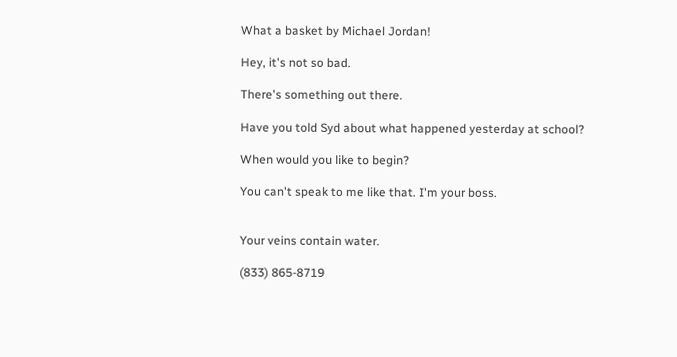What a basket by Michael Jordan!

Hey, it's not so bad.

There's something out there.

Have you told Syd about what happened yesterday at school?

When would you like to begin?

You can't speak to me like that. I'm your boss.


Your veins contain water.

(833) 865-8719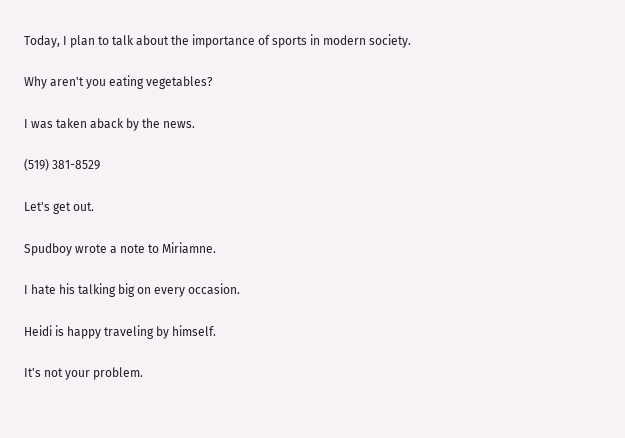Today, I plan to talk about the importance of sports in modern society.

Why aren't you eating vegetables?

I was taken aback by the news.

(519) 381-8529

Let's get out.

Spudboy wrote a note to Miriamne.

I hate his talking big on every occasion.

Heidi is happy traveling by himself.

It's not your problem.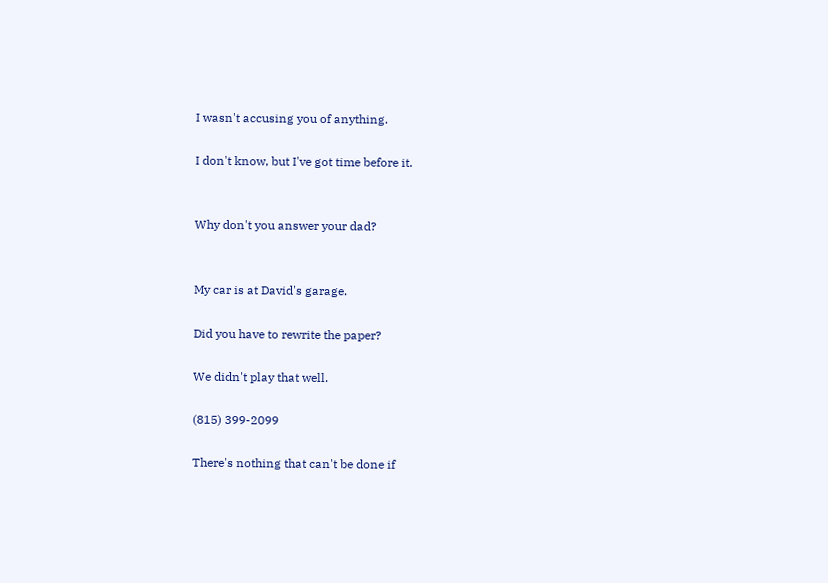I wasn't accusing you of anything.

I don't know, but I've got time before it.


Why don't you answer your dad?


My car is at David's garage.

Did you have to rewrite the paper?

We didn't play that well.

(815) 399-2099

There's nothing that can't be done if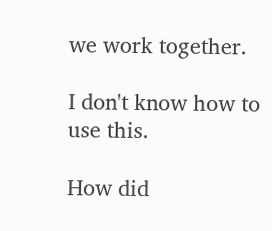we work together.

I don't know how to use this.

How did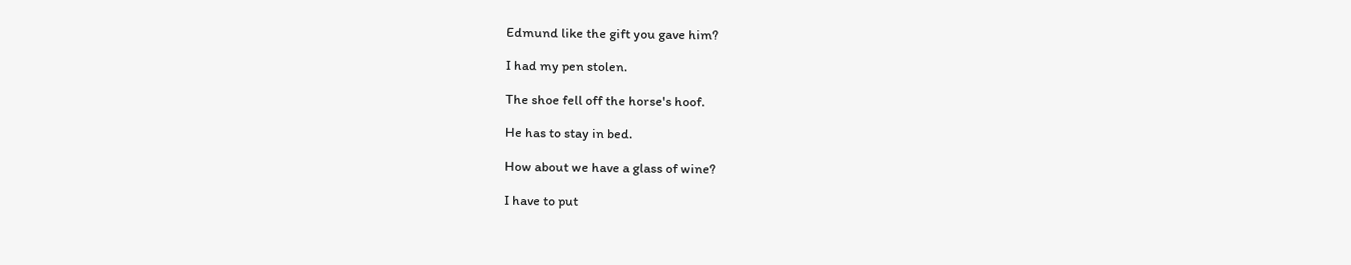Edmund like the gift you gave him?

I had my pen stolen.

The shoe fell off the horse's hoof.

He has to stay in bed.

How about we have a glass of wine?

I have to put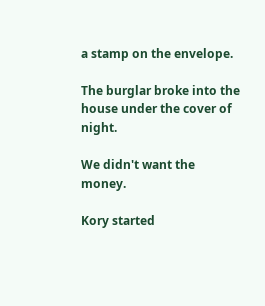a stamp on the envelope.

The burglar broke into the house under the cover of night.

We didn't want the money.

Kory started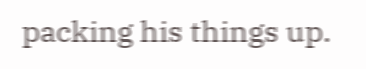packing his things up.